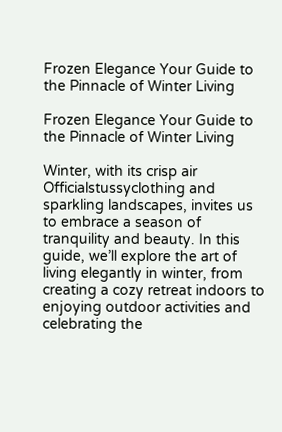Frozen Elegance Your Guide to the Pinnacle of Winter Living

Frozen Elegance Your Guide to the Pinnacle of Winter Living

Winter, with its crisp air Officialstussyclothing and sparkling landscapes, invites us to embrace a season of tranquility and beauty. In this guide, we’ll explore the art of living elegantly in winter, from creating a cozy retreat indoors to enjoying outdoor activities and celebrating the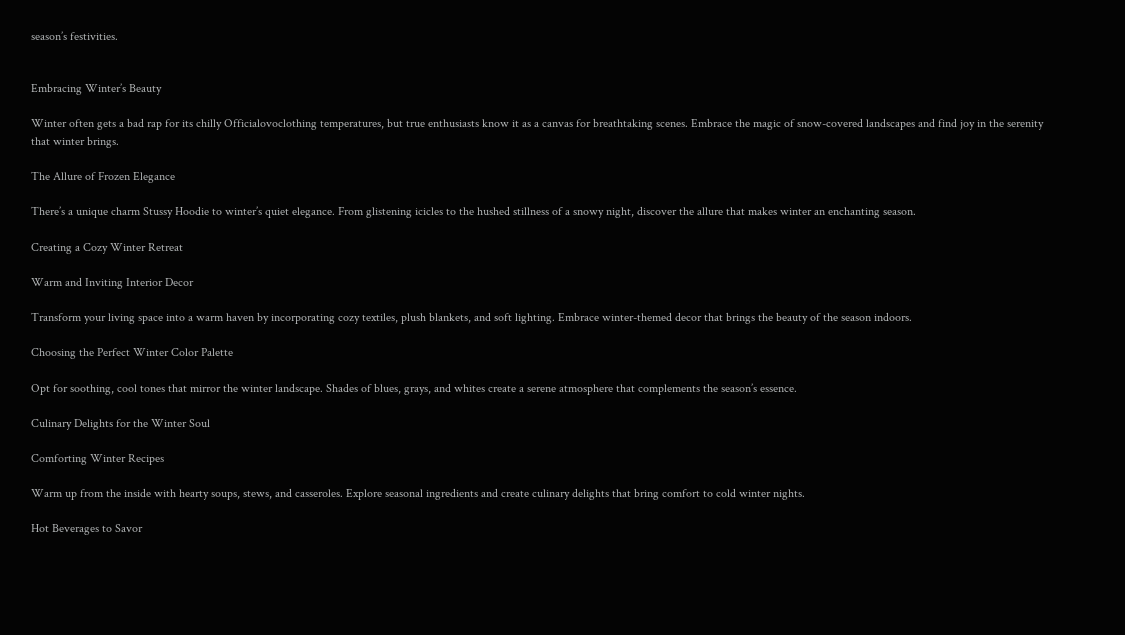season’s festivities.


Embracing Winter’s Beauty

Winter often gets a bad rap for its chilly Officialovoclothing temperatures, but true enthusiasts know it as a canvas for breathtaking scenes. Embrace the magic of snow-covered landscapes and find joy in the serenity that winter brings.

The Allure of Frozen Elegance

There’s a unique charm Stussy Hoodie to winter’s quiet elegance. From glistening icicles to the hushed stillness of a snowy night, discover the allure that makes winter an enchanting season.

Creating a Cozy Winter Retreat

Warm and Inviting Interior Decor

Transform your living space into a warm haven by incorporating cozy textiles, plush blankets, and soft lighting. Embrace winter-themed decor that brings the beauty of the season indoors.

Choosing the Perfect Winter Color Palette

Opt for soothing, cool tones that mirror the winter landscape. Shades of blues, grays, and whites create a serene atmosphere that complements the season’s essence.

Culinary Delights for the Winter Soul

Comforting Winter Recipes

Warm up from the inside with hearty soups, stews, and casseroles. Explore seasonal ingredients and create culinary delights that bring comfort to cold winter nights.

Hot Beverages to Savor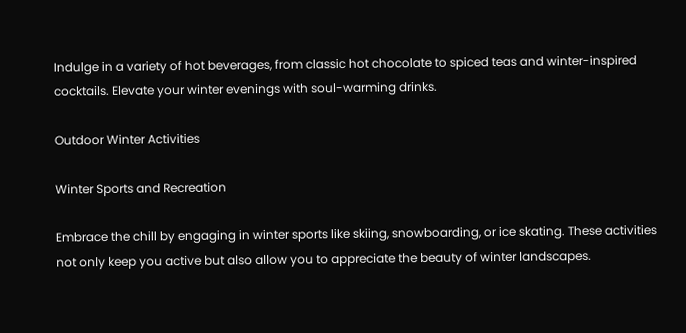Indulge in a variety of hot beverages, from classic hot chocolate to spiced teas and winter-inspired cocktails. Elevate your winter evenings with soul-warming drinks.

Outdoor Winter Activities

Winter Sports and Recreation

Embrace the chill by engaging in winter sports like skiing, snowboarding, or ice skating. These activities not only keep you active but also allow you to appreciate the beauty of winter landscapes.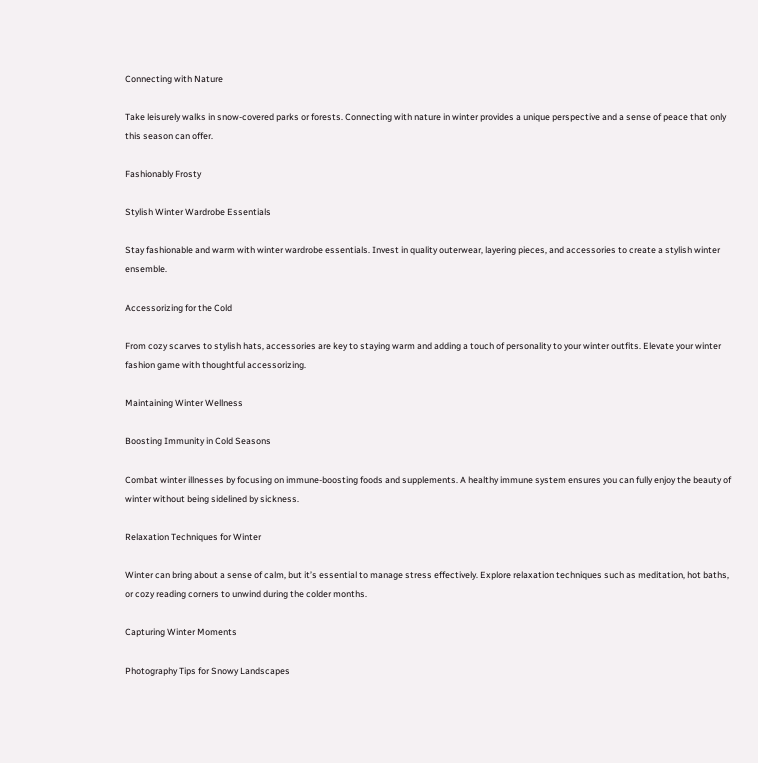Connecting with Nature

Take leisurely walks in snow-covered parks or forests. Connecting with nature in winter provides a unique perspective and a sense of peace that only this season can offer.

Fashionably Frosty

Stylish Winter Wardrobe Essentials

Stay fashionable and warm with winter wardrobe essentials. Invest in quality outerwear, layering pieces, and accessories to create a stylish winter ensemble.

Accessorizing for the Cold

From cozy scarves to stylish hats, accessories are key to staying warm and adding a touch of personality to your winter outfits. Elevate your winter fashion game with thoughtful accessorizing.

Maintaining Winter Wellness

Boosting Immunity in Cold Seasons

Combat winter illnesses by focusing on immune-boosting foods and supplements. A healthy immune system ensures you can fully enjoy the beauty of winter without being sidelined by sickness.

Relaxation Techniques for Winter

Winter can bring about a sense of calm, but it’s essential to manage stress effectively. Explore relaxation techniques such as meditation, hot baths, or cozy reading corners to unwind during the colder months.

Capturing Winter Moments

Photography Tips for Snowy Landscapes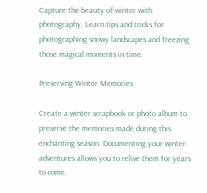Capture the beauty of winter with photography. Learn tips and tricks for photographing snowy landscapes and freezing those magical moments in time.

Preserving Winter Memories

Create a winter scrapbook or photo album to preserve the memories made during this enchanting season. Documenting your winter adventures allows you to relive them for years to come.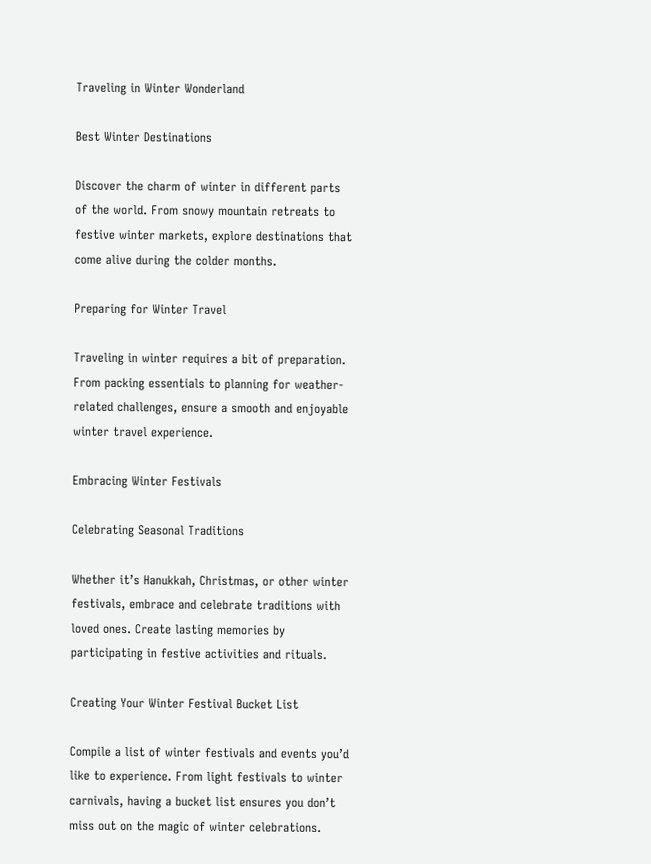Traveling in Winter Wonderland

Best Winter Destinations

Discover the charm of winter in different parts of the world. From snowy mountain retreats to festive winter markets, explore destinations that come alive during the colder months.

Preparing for Winter Travel

Traveling in winter requires a bit of preparation. From packing essentials to planning for weather-related challenges, ensure a smooth and enjoyable winter travel experience.

Embracing Winter Festivals

Celebrating Seasonal Traditions

Whether it’s Hanukkah, Christmas, or other winter festivals, embrace and celebrate traditions with loved ones. Create lasting memories by participating in festive activities and rituals.

Creating Your Winter Festival Bucket List

Compile a list of winter festivals and events you’d like to experience. From light festivals to winter carnivals, having a bucket list ensures you don’t miss out on the magic of winter celebrations.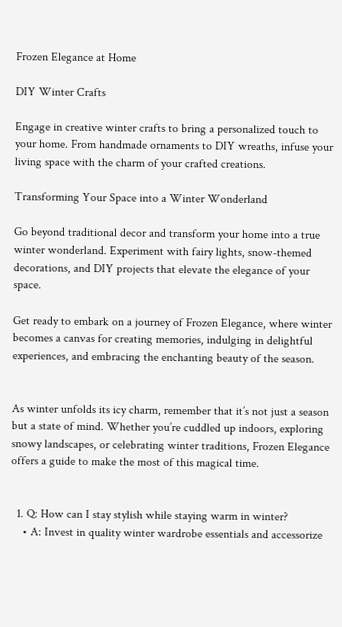Frozen Elegance at Home

DIY Winter Crafts

Engage in creative winter crafts to bring a personalized touch to your home. From handmade ornaments to DIY wreaths, infuse your living space with the charm of your crafted creations.

Transforming Your Space into a Winter Wonderland

Go beyond traditional decor and transform your home into a true winter wonderland. Experiment with fairy lights, snow-themed decorations, and DIY projects that elevate the elegance of your space.

Get ready to embark on a journey of Frozen Elegance, where winter becomes a canvas for creating memories, indulging in delightful experiences, and embracing the enchanting beauty of the season.


As winter unfolds its icy charm, remember that it’s not just a season but a state of mind. Whether you’re cuddled up indoors, exploring snowy landscapes, or celebrating winter traditions, Frozen Elegance offers a guide to make the most of this magical time.


  1. Q: How can I stay stylish while staying warm in winter?
    • A: Invest in quality winter wardrobe essentials and accessorize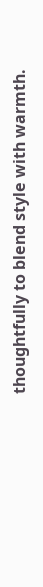thoughtfully to blend style with warmth.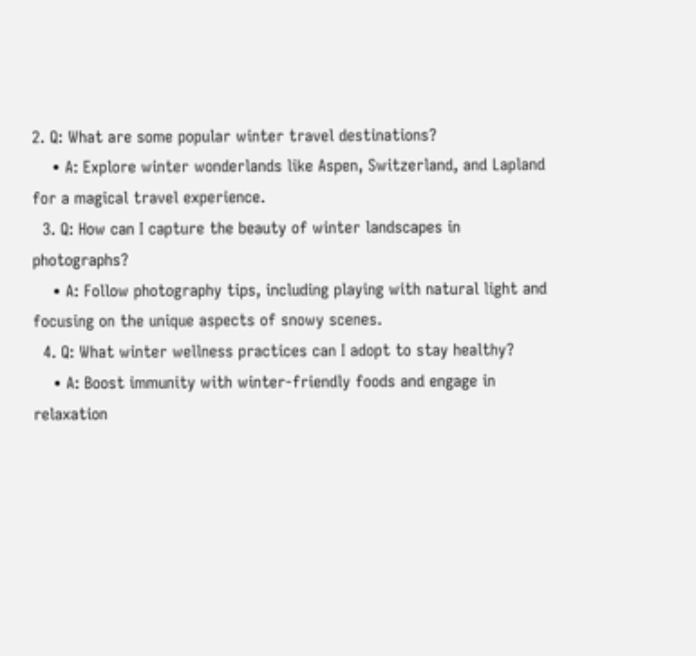2. Q: What are some popular winter travel destinations?
    • A: Explore winter wonderlands like Aspen, Switzerland, and Lapland for a magical travel experience.
  3. Q: How can I capture the beauty of winter landscapes in photographs?
    • A: Follow photography tips, including playing with natural light and focusing on the unique aspects of snowy scenes.
  4. Q: What winter wellness practices can I adopt to stay healthy?
    • A: Boost immunity with winter-friendly foods and engage in relaxation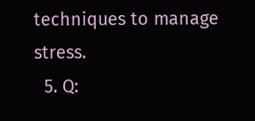techniques to manage stress.
  5. Q: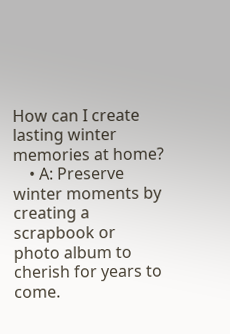How can I create lasting winter memories at home?
    • A: Preserve winter moments by creating a scrapbook or photo album to cherish for years to come.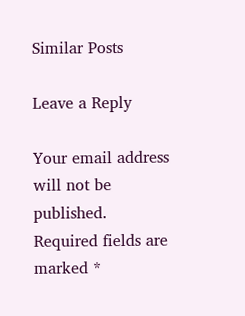Similar Posts

Leave a Reply

Your email address will not be published. Required fields are marked *